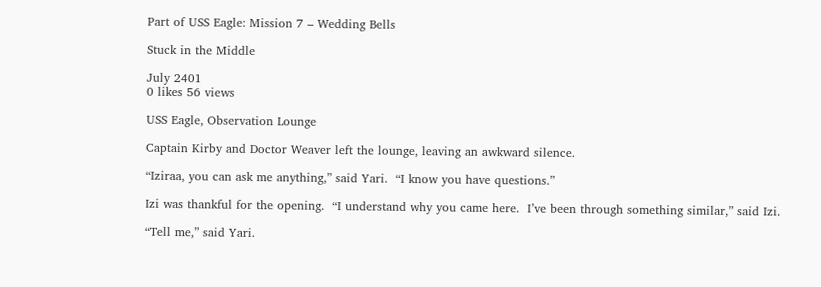Part of USS Eagle: Mission 7 – Wedding Bells

Stuck in the Middle

July 2401
0 likes 56 views

USS Eagle, Observation Lounge

Captain Kirby and Doctor Weaver left the lounge, leaving an awkward silence.

“Iziraa, you can ask me anything,” said Yari.  “I know you have questions.”

Izi was thankful for the opening.  “I understand why you came here.  I’ve been through something similar,” said Izi.

“Tell me,” said Yari.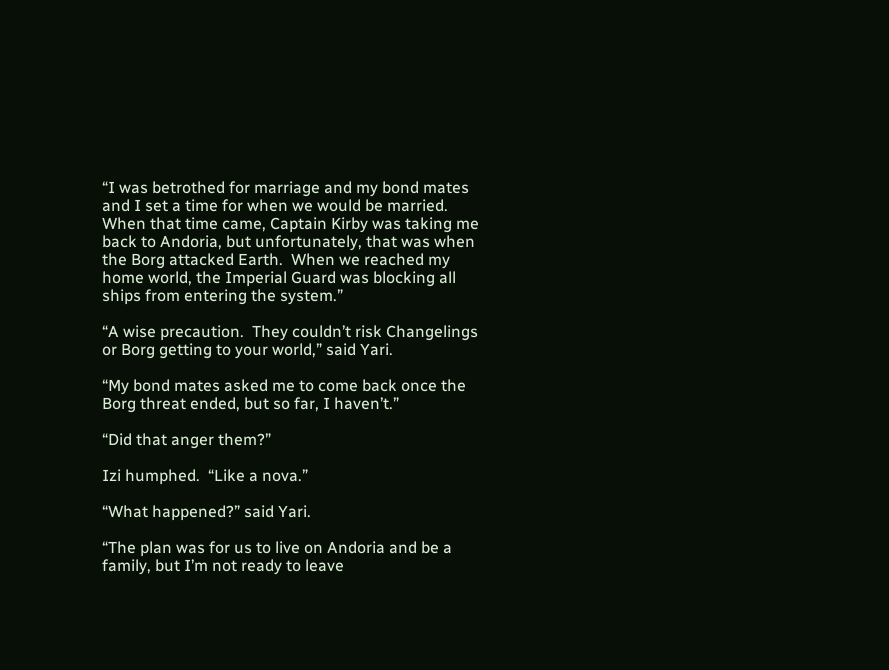“I was betrothed for marriage and my bond mates and I set a time for when we would be married.  When that time came, Captain Kirby was taking me back to Andoria, but unfortunately, that was when the Borg attacked Earth.  When we reached my home world, the Imperial Guard was blocking all ships from entering the system.”

“A wise precaution.  They couldn’t risk Changelings or Borg getting to your world,” said Yari.

“My bond mates asked me to come back once the Borg threat ended, but so far, I haven’t.”

“Did that anger them?”

Izi humphed.  “Like a nova.”

“What happened?” said Yari.

“The plan was for us to live on Andoria and be a family, but I’m not ready to leave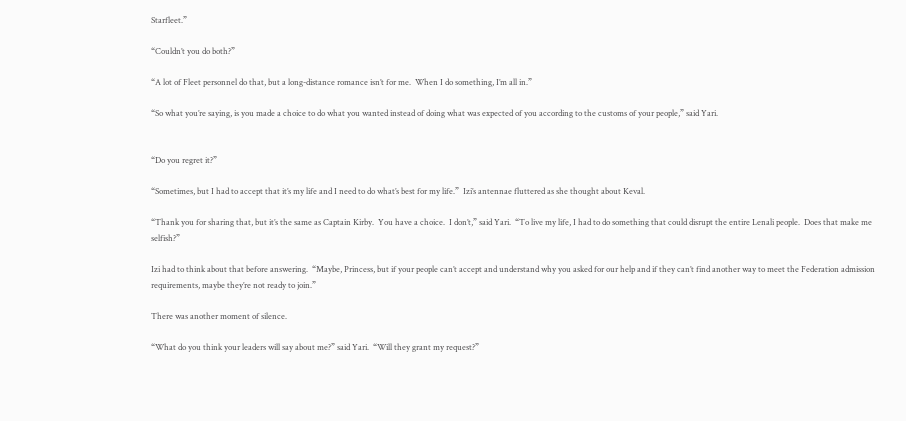Starfleet.”

“Couldn’t you do both?”

“A lot of Fleet personnel do that, but a long-distance romance isn’t for me.  When I do something, I’m all in.”

“So what you’re saying, is you made a choice to do what you wanted instead of doing what was expected of you according to the customs of your people,” said Yari.


“Do you regret it?”

“Sometimes, but I had to accept that it’s my life and I need to do what’s best for my life.”  Izi’s antennae fluttered as she thought about Keval.

“Thank you for sharing that, but it’s the same as Captain Kirby.  You have a choice.  I don’t,” said Yari.  “To live my life, I had to do something that could disrupt the entire Lenali people.  Does that make me selfish?”

Izi had to think about that before answering.  “Maybe, Princess, but if your people can’t accept and understand why you asked for our help and if they can’t find another way to meet the Federation admission requirements, maybe they’re not ready to join.”

There was another moment of silence.

“What do you think your leaders will say about me?” said Yari.  “Will they grant my request?”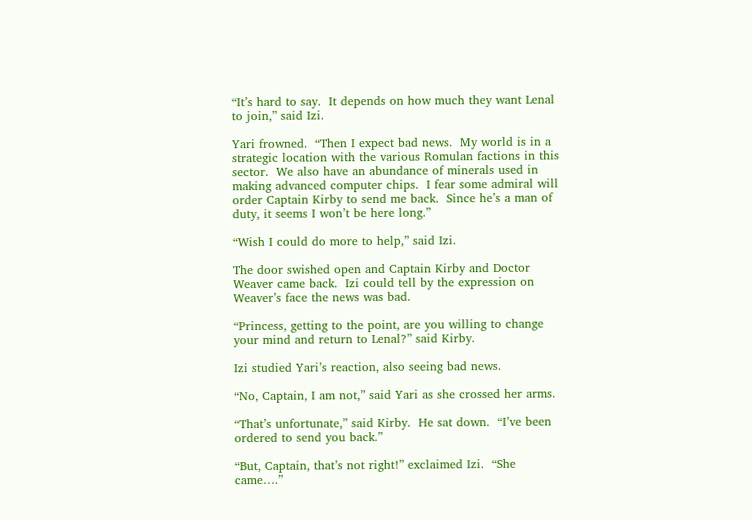“It’s hard to say.  It depends on how much they want Lenal to join,” said Izi.

Yari frowned.  “Then I expect bad news.  My world is in a strategic location with the various Romulan factions in this sector.  We also have an abundance of minerals used in making advanced computer chips.  I fear some admiral will order Captain Kirby to send me back.  Since he’s a man of duty, it seems I won’t be here long.”

“Wish I could do more to help,” said Izi.

The door swished open and Captain Kirby and Doctor Weaver came back.  Izi could tell by the expression on Weaver’s face the news was bad.

“Princess, getting to the point, are you willing to change your mind and return to Lenal?” said Kirby.

Izi studied Yari’s reaction, also seeing bad news.

“No, Captain, I am not,” said Yari as she crossed her arms.

“That’s unfortunate,” said Kirby.  He sat down.  “I’ve been ordered to send you back.”

“But, Captain, that’s not right!” exclaimed Izi.  “She came….”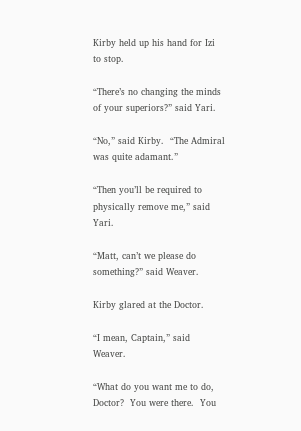Kirby held up his hand for Izi to stop.

“There’s no changing the minds of your superiors?” said Yari.

“No,” said Kirby.  “The Admiral was quite adamant.”

“Then you’ll be required to physically remove me,” said Yari.

“Matt, can’t we please do something?” said Weaver.

Kirby glared at the Doctor.

“I mean, Captain,” said Weaver.

“What do you want me to do, Doctor?  You were there.  You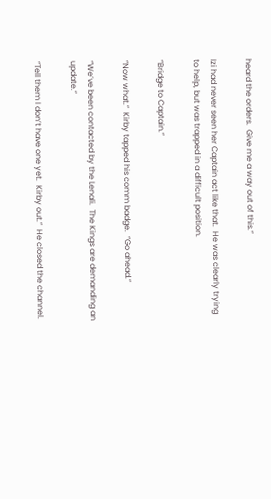heard the orders.  Give me a way out of this.”

Izi had never seen her Captain act like that.  He was clearly trying to help, but was trapped in a difficult position.

“Bridge to Captain.”

“Now what.”  Kirby tapped his comm badge.  “Go ahead.”

“We’ve been contacted by the Lenali.  The Kings are demanding an update.”

“Tell them I don’t have one yet.  Kirby out.”  He closed the channel.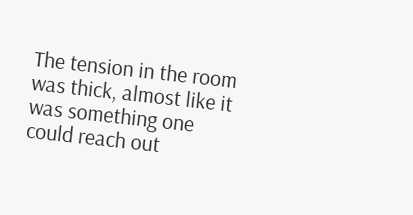The tension in the room was thick, almost like it was something one could reach out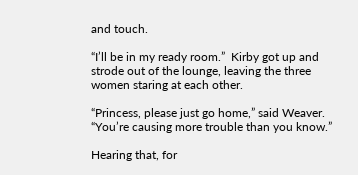and touch.

“I’ll be in my ready room.”  Kirby got up and strode out of the lounge, leaving the three women staring at each other.

“Princess, please just go home,” said Weaver.  “You’re causing more trouble than you know.”

Hearing that, for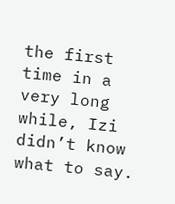the first time in a very long while, Izi didn’t know what to say.